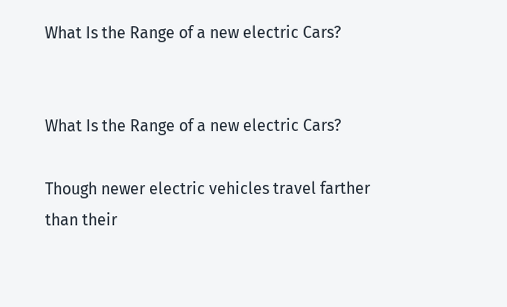What Is the Range of a new electric Cars?


What Is the Range of a new electric Cars?

Though newer electric vehicles travel farther than their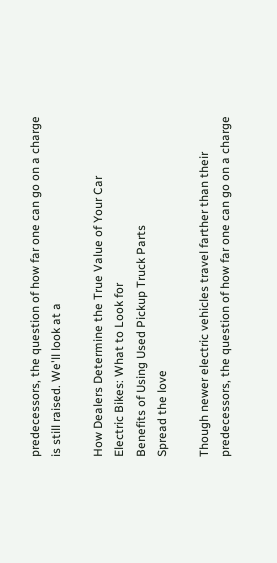predecessors, the question of how far one can go on a charge is still raised. We'll look at a

How Dealers Determine the True Value of Your Car
Electric Bikes: What to Look for
Benefits of Using Used Pickup Truck Parts
Spread the love

Though newer electric vehicles travel farther than their predecessors, the question of how far one can go on a charge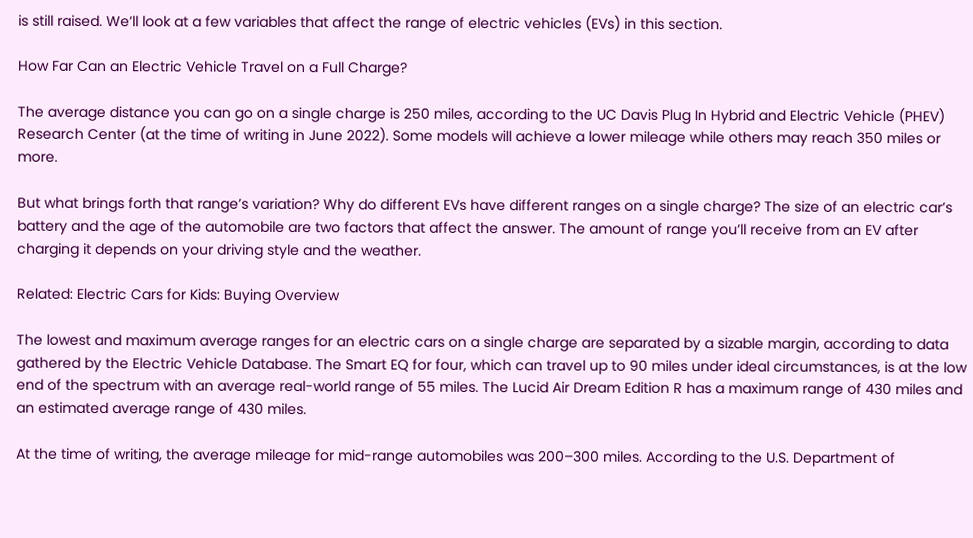is still raised. We’ll look at a few variables that affect the range of electric vehicles (EVs) in this section.

How Far Can an Electric Vehicle Travel on a Full Charge?

The average distance you can go on a single charge is 250 miles, according to the UC Davis Plug In Hybrid and Electric Vehicle (PHEV) Research Center (at the time of writing in June 2022). Some models will achieve a lower mileage while others may reach 350 miles or more.

But what brings forth that range’s variation? Why do different EVs have different ranges on a single charge? The size of an electric car’s battery and the age of the automobile are two factors that affect the answer. The amount of range you’ll receive from an EV after charging it depends on your driving style and the weather.

Related: Electric Cars for Kids: Buying Overview

The lowest and maximum average ranges for an electric cars on a single charge are separated by a sizable margin, according to data gathered by the Electric Vehicle Database. The Smart EQ for four, which can travel up to 90 miles under ideal circumstances, is at the low end of the spectrum with an average real-world range of 55 miles. The Lucid Air Dream Edition R has a maximum range of 430 miles and an estimated average range of 430 miles.

At the time of writing, the average mileage for mid-range automobiles was 200–300 miles. According to the U.S. Department of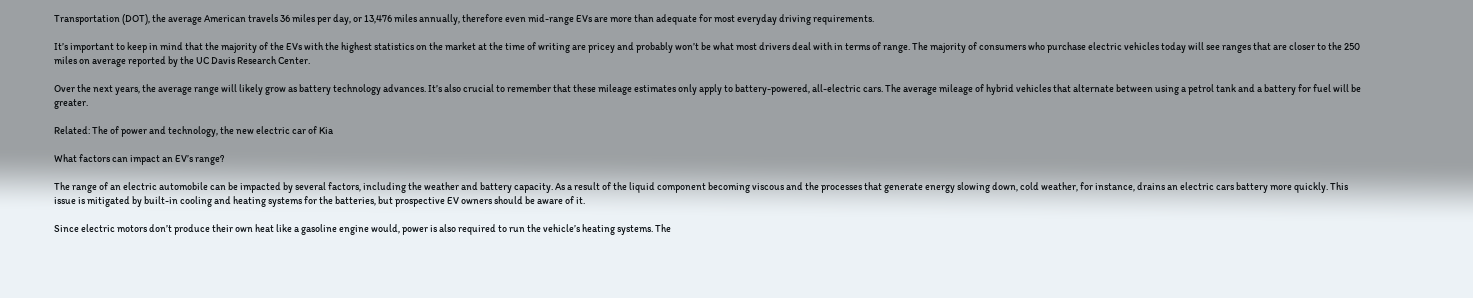Transportation (DOT), the average American travels 36 miles per day, or 13,476 miles annually, therefore even mid-range EVs are more than adequate for most everyday driving requirements.

It’s important to keep in mind that the majority of the EVs with the highest statistics on the market at the time of writing are pricey and probably won’t be what most drivers deal with in terms of range. The majority of consumers who purchase electric vehicles today will see ranges that are closer to the 250 miles on average reported by the UC Davis Research Center.

Over the next years, the average range will likely grow as battery technology advances. It’s also crucial to remember that these mileage estimates only apply to battery-powered, all-electric cars. The average mileage of hybrid vehicles that alternate between using a petrol tank and a battery for fuel will be greater.

Related: The of power and technology, the new electric car of Kia

What factors can impact an EV’s range?

The range of an electric automobile can be impacted by several factors, including the weather and battery capacity. As a result of the liquid component becoming viscous and the processes that generate energy slowing down, cold weather, for instance, drains an electric cars battery more quickly. This issue is mitigated by built-in cooling and heating systems for the batteries, but prospective EV owners should be aware of it.

Since electric motors don’t produce their own heat like a gasoline engine would, power is also required to run the vehicle’s heating systems. The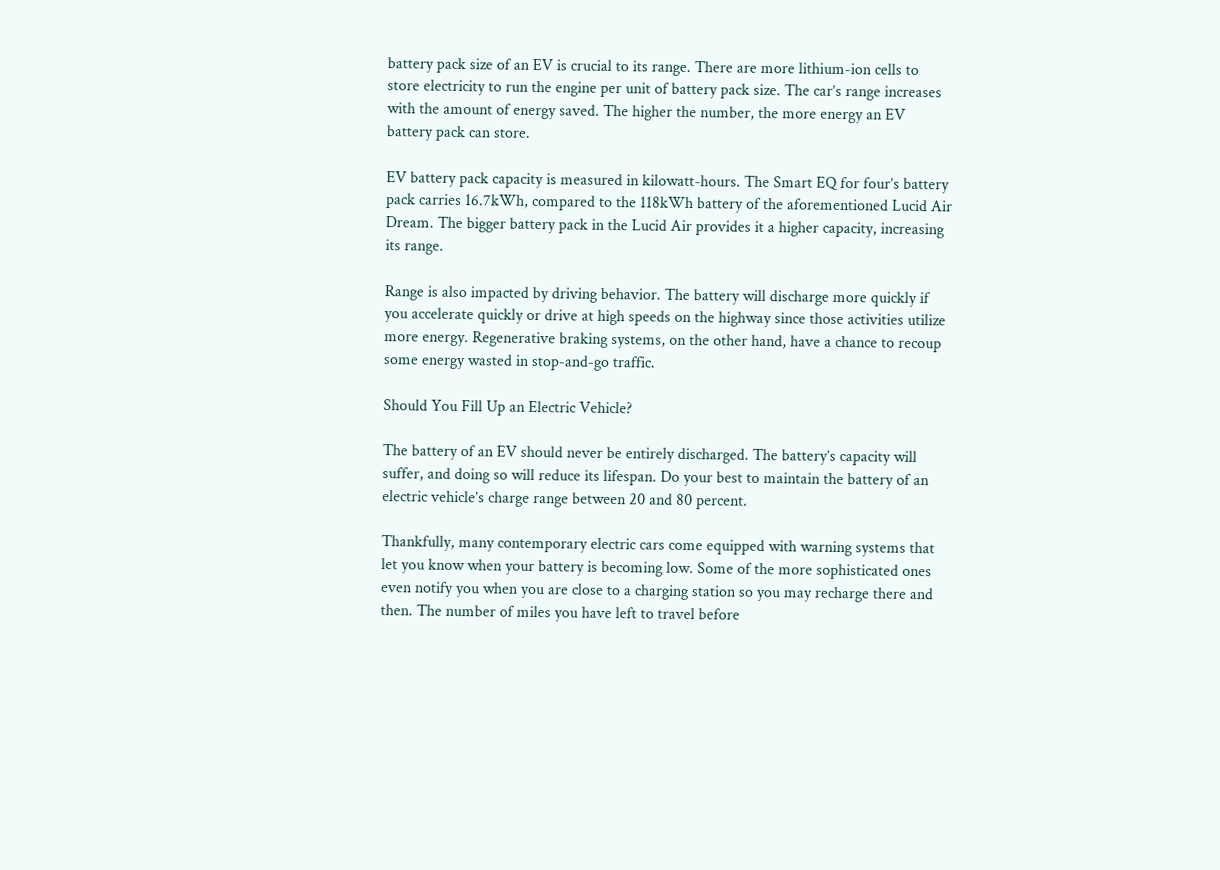battery pack size of an EV is crucial to its range. There are more lithium-ion cells to store electricity to run the engine per unit of battery pack size. The car’s range increases with the amount of energy saved. The higher the number, the more energy an EV battery pack can store.

EV battery pack capacity is measured in kilowatt-hours. The Smart EQ for four’s battery pack carries 16.7kWh, compared to the 118kWh battery of the aforementioned Lucid Air Dream. The bigger battery pack in the Lucid Air provides it a higher capacity, increasing its range.

Range is also impacted by driving behavior. The battery will discharge more quickly if you accelerate quickly or drive at high speeds on the highway since those activities utilize more energy. Regenerative braking systems, on the other hand, have a chance to recoup some energy wasted in stop-and-go traffic.

Should You Fill Up an Electric Vehicle?

The battery of an EV should never be entirely discharged. The battery’s capacity will suffer, and doing so will reduce its lifespan. Do your best to maintain the battery of an electric vehicle’s charge range between 20 and 80 percent.

Thankfully, many contemporary electric cars come equipped with warning systems that let you know when your battery is becoming low. Some of the more sophisticated ones even notify you when you are close to a charging station so you may recharge there and then. The number of miles you have left to travel before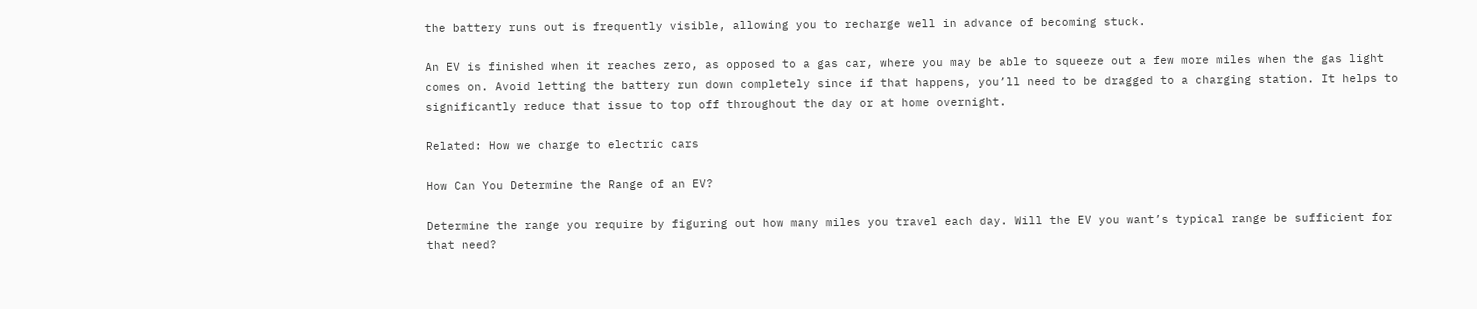the battery runs out is frequently visible, allowing you to recharge well in advance of becoming stuck.

An EV is finished when it reaches zero, as opposed to a gas car, where you may be able to squeeze out a few more miles when the gas light comes on. Avoid letting the battery run down completely since if that happens, you’ll need to be dragged to a charging station. It helps to significantly reduce that issue to top off throughout the day or at home overnight.

Related: How we charge to electric cars

How Can You Determine the Range of an EV?

Determine the range you require by figuring out how many miles you travel each day. Will the EV you want’s typical range be sufficient for that need?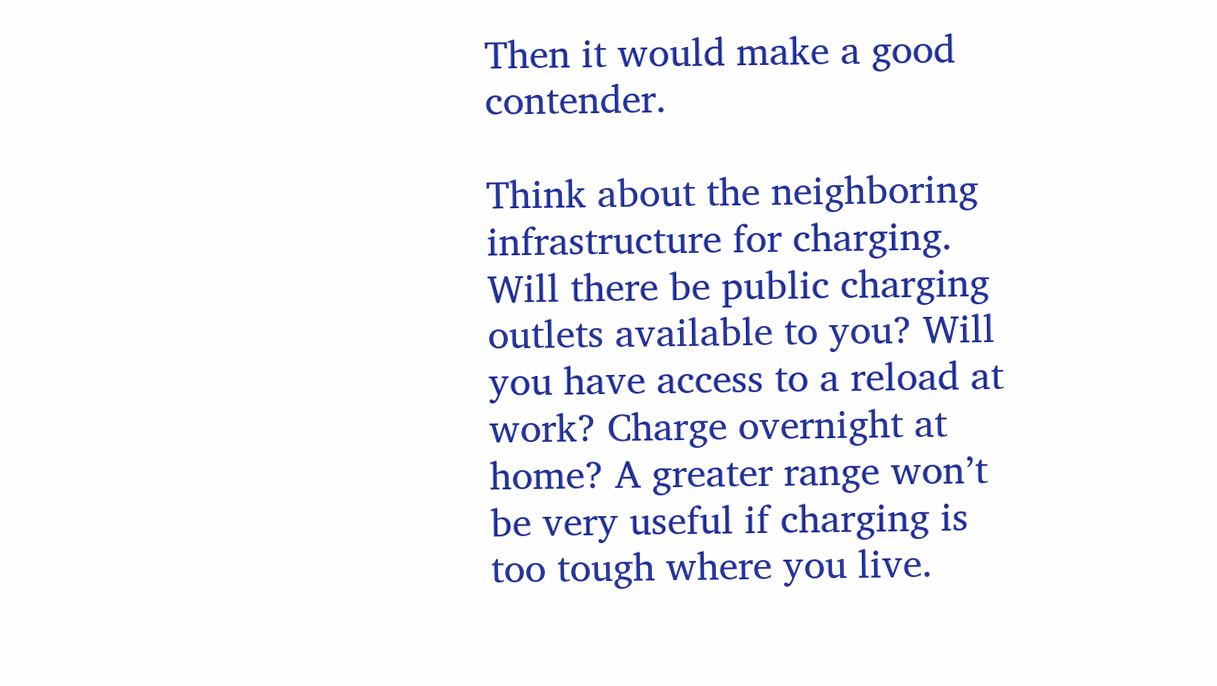Then it would make a good contender.

Think about the neighboring infrastructure for charging. Will there be public charging outlets available to you? Will you have access to a reload at work? Charge overnight at home? A greater range won’t be very useful if charging is too tough where you live.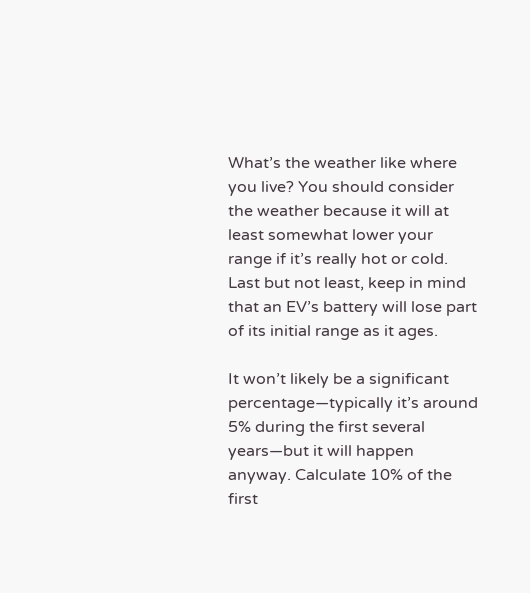What’s the weather like where you live? You should consider the weather because it will at least somewhat lower your range if it’s really hot or cold. Last but not least, keep in mind that an EV’s battery will lose part of its initial range as it ages.

It won’t likely be a significant percentage—typically it’s around 5% during the first several years—but it will happen anyway. Calculate 10% of the first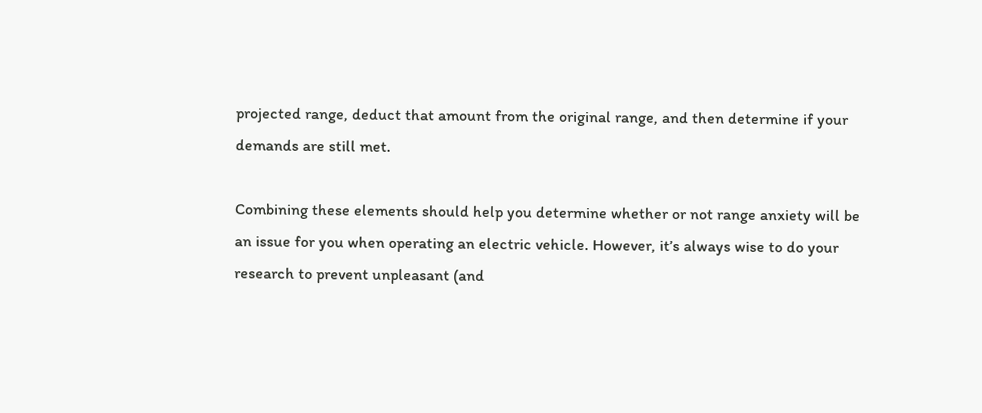projected range, deduct that amount from the original range, and then determine if your demands are still met.

Combining these elements should help you determine whether or not range anxiety will be an issue for you when operating an electric vehicle. However, it’s always wise to do your research to prevent unpleasant (and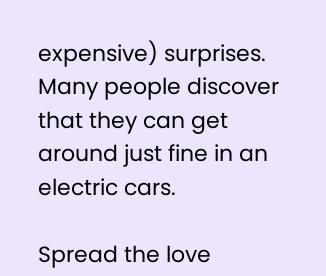expensive) surprises. Many people discover that they can get around just fine in an electric cars.

Spread the love